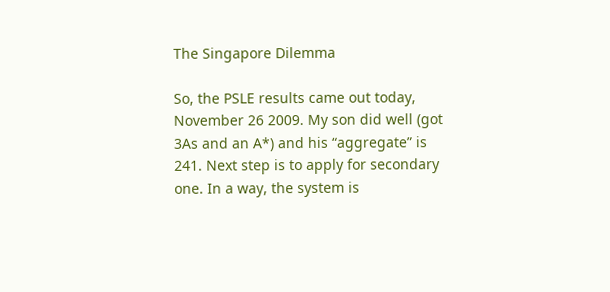The Singapore Dilemma

So, the PSLE results came out today, November 26 2009. My son did well (got 3As and an A*) and his “aggregate” is 241. Next step is to apply for secondary one. In a way, the system is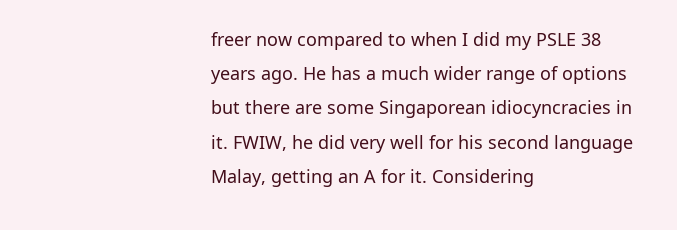freer now compared to when I did my PSLE 38 years ago. He has a much wider range of options but there are some Singaporean idiocyncracies in it. FWIW, he did very well for his second language Malay, getting an A for it. Considering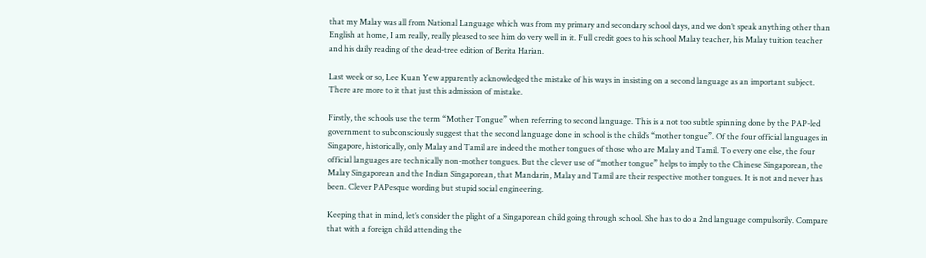that my Malay was all from National Language which was from my primary and secondary school days, and we don’t speak anything other than English at home, I am really, really pleased to see him do very well in it. Full credit goes to his school Malay teacher, his Malay tuition teacher and his daily reading of the dead-tree edition of Berita Harian.

Last week or so, Lee Kuan Yew apparently acknowledged the mistake of his ways in insisting on a second language as an important subject. There are more to it that just this admission of mistake.

Firstly, the schools use the term “Mother Tongue” when referring to second language. This is a not too subtle spinning done by the PAP-led government to subconsciously suggest that the second language done in school is the child’s “mother tongue”. Of the four official languages in Singapore, historically, only Malay and Tamil are indeed the mother tongues of those who are Malay and Tamil. To every one else, the four official languages are technically non-mother tongues. But the clever use of “mother tongue” helps to imply to the Chinese Singaporean, the Malay Singaporean and the Indian Singaporean, that Mandarin, Malay and Tamil are their respective mother tongues. It is not and never has been. Clever PAPesque wording but stupid social engineering.

Keeping that in mind, let’s consider the plight of a Singaporean child going through school. She has to do a 2nd language compulsorily. Compare that with a foreign child attending the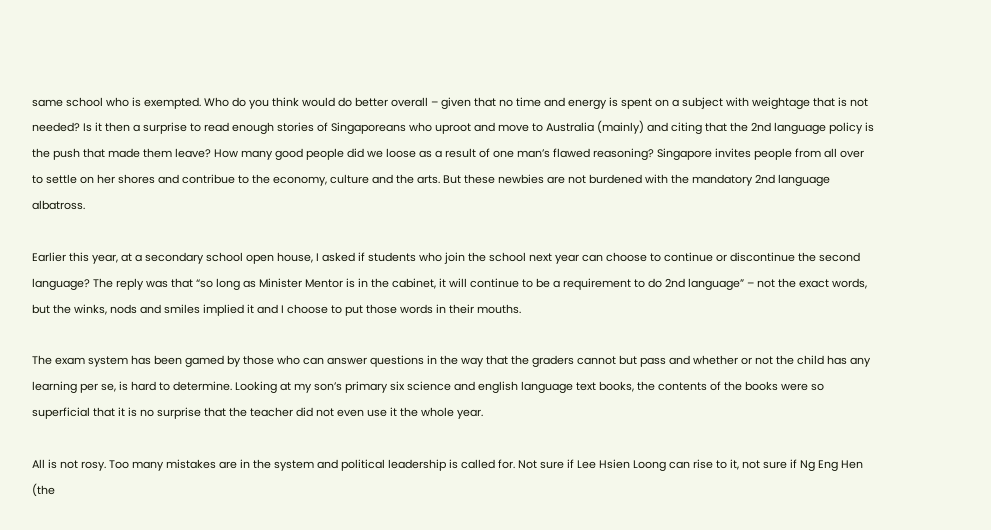same school who is exempted. Who do you think would do better overall – given that no time and energy is spent on a subject with weightage that is not needed? Is it then a surprise to read enough stories of Singaporeans who uproot and move to Australia (mainly) and citing that the 2nd language policy is the push that made them leave? How many good people did we loose as a result of one man’s flawed reasoning? Singapore invites people from all over to settle on her shores and contribue to the economy, culture and the arts. But these newbies are not burdened with the mandatory 2nd language albatross.

Earlier this year, at a secondary school open house, I asked if students who join the school next year can choose to continue or discontinue the second language? The reply was that “so long as Minister Mentor is in the cabinet, it will continue to be a requirement to do 2nd language” – not the exact words, but the winks, nods and smiles implied it and I choose to put those words in their mouths.

The exam system has been gamed by those who can answer questions in the way that the graders cannot but pass and whether or not the child has any learning per se, is hard to determine. Looking at my son’s primary six science and english language text books, the contents of the books were so superficial that it is no surprise that the teacher did not even use it the whole year.

All is not rosy. Too many mistakes are in the system and political leadership is called for. Not sure if Lee Hsien Loong can rise to it, not sure if Ng Eng Hen (the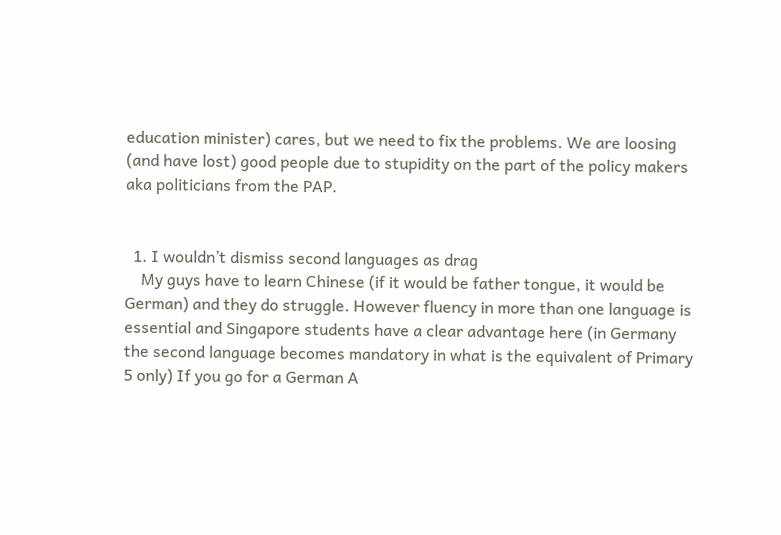education minister) cares, but we need to fix the problems. We are loosing (and have lost) good people due to stupidity on the part of the policy makers aka politicians from the PAP.


  1. I wouldn’t dismiss second languages as drag
    My guys have to learn Chinese (if it would be father tongue, it would be German) and they do struggle. However fluency in more than one language is essential and Singapore students have a clear advantage here (in Germany the second language becomes mandatory in what is the equivalent of Primary 5 only) If you go for a German A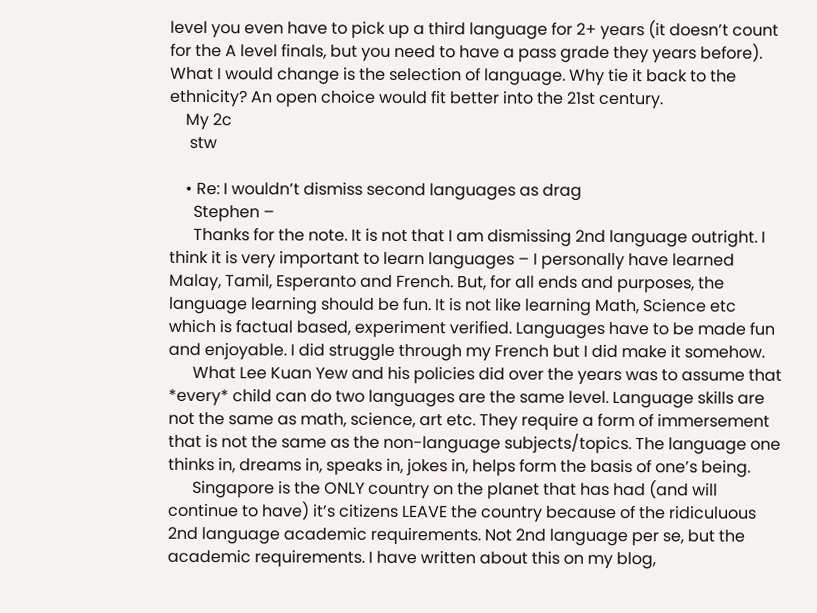level you even have to pick up a third language for 2+ years (it doesn’t count for the A level finals, but you need to have a pass grade they years before). What I would change is the selection of language. Why tie it back to the ethnicity? An open choice would fit better into the 21st century.
    My 2c
     stw

    • Re: I wouldn’t dismiss second languages as drag
      Stephen –
      Thanks for the note. It is not that I am dismissing 2nd language outright. I think it is very important to learn languages – I personally have learned Malay, Tamil, Esperanto and French. But, for all ends and purposes, the language learning should be fun. It is not like learning Math, Science etc which is factual based, experiment verified. Languages have to be made fun and enjoyable. I did struggle through my French but I did make it somehow.
      What Lee Kuan Yew and his policies did over the years was to assume that *every* child can do two languages are the same level. Language skills are not the same as math, science, art etc. They require a form of immersement that is not the same as the non-language subjects/topics. The language one thinks in, dreams in, speaks in, jokes in, helps form the basis of one’s being.
      Singapore is the ONLY country on the planet that has had (and will continue to have) it’s citizens LEAVE the country because of the ridiculuous 2nd language academic requirements. Not 2nd language per se, but the academic requirements. I have written about this on my blog,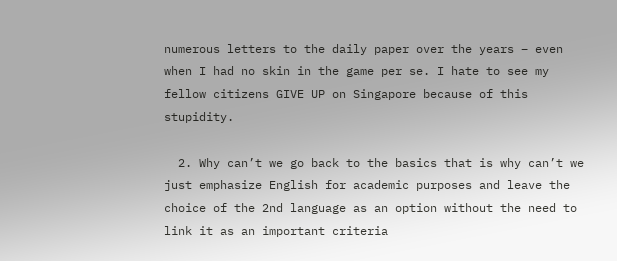numerous letters to the daily paper over the years – even when I had no skin in the game per se. I hate to see my fellow citizens GIVE UP on Singapore because of this stupidity.

  2. Why can’t we go back to the basics that is why can’t we just emphasize English for academic purposes and leave the choice of the 2nd language as an option without the need to link it as an important criteria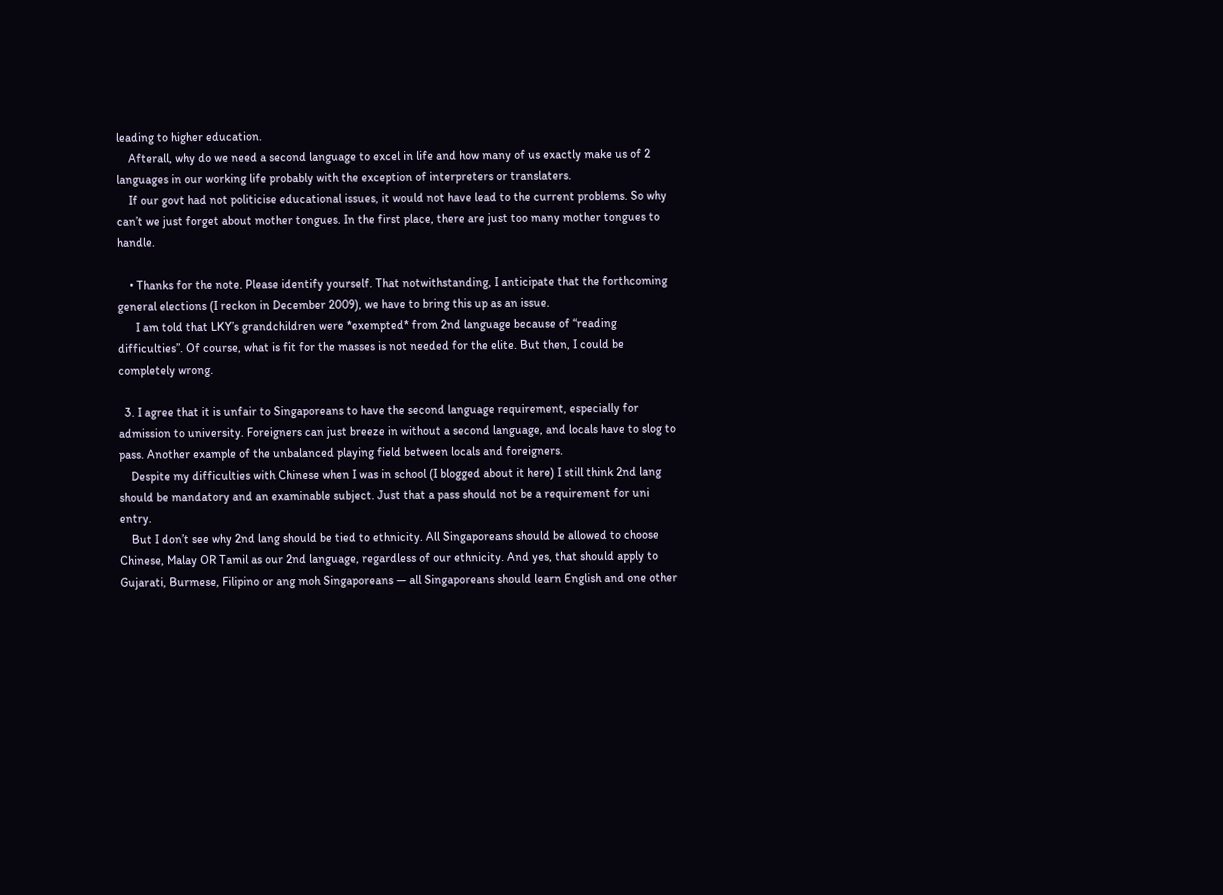leading to higher education.
    Afterall, why do we need a second language to excel in life and how many of us exactly make us of 2 languages in our working life probably with the exception of interpreters or translaters.
    If our govt had not politicise educational issues, it would not have lead to the current problems. So why can’t we just forget about mother tongues. In the first place, there are just too many mother tongues to handle.

    • Thanks for the note. Please identify yourself. That notwithstanding, I anticipate that the forthcoming general elections (I reckon in December 2009), we have to bring this up as an issue.
      I am told that LKY’s grandchildren were *exempted* from 2nd language because of “reading difficulties”. Of course, what is fit for the masses is not needed for the elite. But then, I could be completely wrong.

  3. I agree that it is unfair to Singaporeans to have the second language requirement, especially for admission to university. Foreigners can just breeze in without a second language, and locals have to slog to pass. Another example of the unbalanced playing field between locals and foreigners.
    Despite my difficulties with Chinese when I was in school (I blogged about it here) I still think 2nd lang should be mandatory and an examinable subject. Just that a pass should not be a requirement for uni entry.
    But I don’t see why 2nd lang should be tied to ethnicity. All Singaporeans should be allowed to choose Chinese, Malay OR Tamil as our 2nd language, regardless of our ethnicity. And yes, that should apply to Gujarati, Burmese, Filipino or ang moh Singaporeans — all Singaporeans should learn English and one other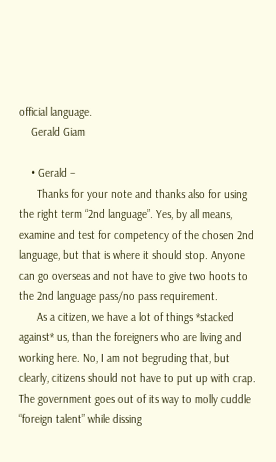official language.
    Gerald Giam

    • Gerald –
      Thanks for your note and thanks also for using the right term “2nd language”. Yes, by all means, examine and test for competency of the chosen 2nd language, but that is where it should stop. Anyone can go overseas and not have to give two hoots to the 2nd language pass/no pass requirement.
      As a citizen, we have a lot of things *stacked against* us, than the foreigners who are living and working here. No, I am not begruding that, but clearly, citizens should not have to put up with crap. The government goes out of its way to molly cuddle “foreign talent” while dissing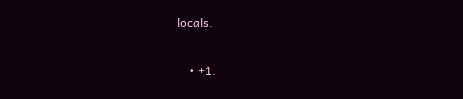locals.

    • +1.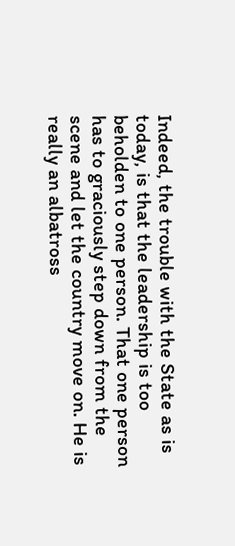Indeed, the trouble with the State as is today, is that the leadership is too beholden to one person. That one person has to graciously step down from the scene and let the country move on. He is really an albatross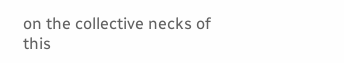on the collective necks of this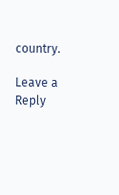country.

Leave a Reply